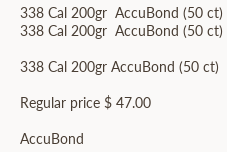338 Cal 200gr  AccuBond (50 ct)
338 Cal 200gr  AccuBond (50 ct)

338 Cal 200gr AccuBond (50 ct)

Regular price $ 47.00

AccuBond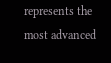represents the most advanced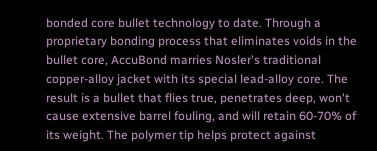bonded core bullet technology to date. Through a proprietary bonding process that eliminates voids in the bullet core, AccuBond marries Nosler's traditional copper-alloy jacket with its special lead-alloy core. The result is a bullet that flies true, penetrates deep, won't cause extensive barrel fouling, and will retain 60-70% of its weight. The polymer tip helps protect against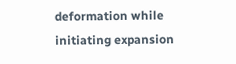deformation while initiating expansion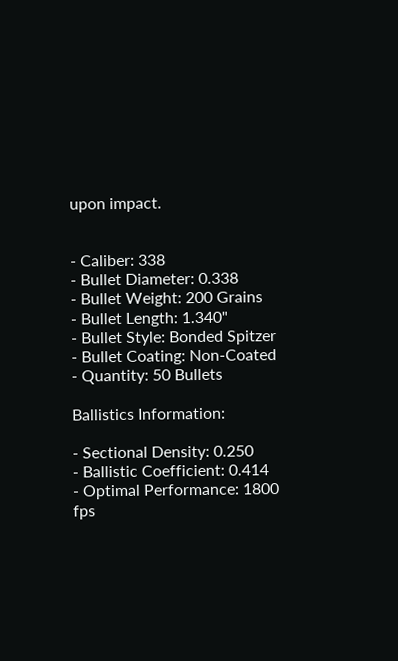upon impact.


- Caliber: 338
- Bullet Diameter: 0.338
- Bullet Weight: 200 Grains
- Bullet Length: 1.340"
- Bullet Style: Bonded Spitzer
- Bullet Coating: Non-Coated
- Quantity: 50 Bullets

Ballistics Information:

- Sectional Density: 0.250
- Ballistic Coefficient: 0.414
- Optimal Performance: 1800 fps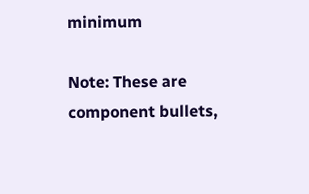minimum

Note: These are component bullets,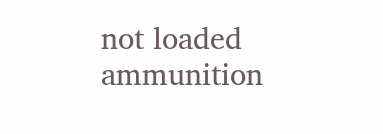not loaded ammunition